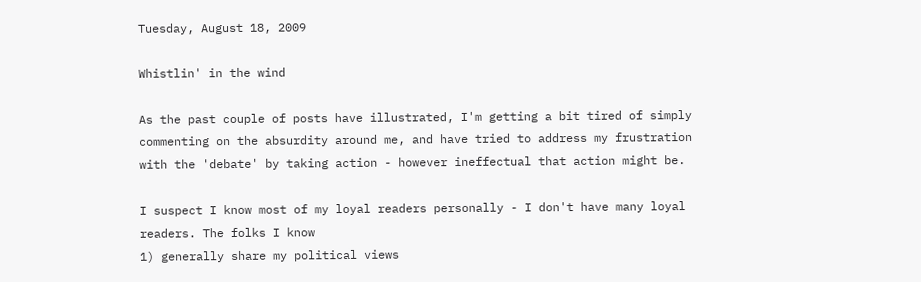Tuesday, August 18, 2009

Whistlin' in the wind

As the past couple of posts have illustrated, I'm getting a bit tired of simply commenting on the absurdity around me, and have tried to address my frustration with the 'debate' by taking action - however ineffectual that action might be.

I suspect I know most of my loyal readers personally - I don't have many loyal readers. The folks I know
1) generally share my political views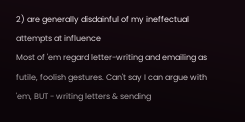2) are generally disdainful of my ineffectual attempts at influence
Most of 'em regard letter-writing and emailing as futile, foolish gestures. Can't say I can argue with 'em, BUT - writing letters & sending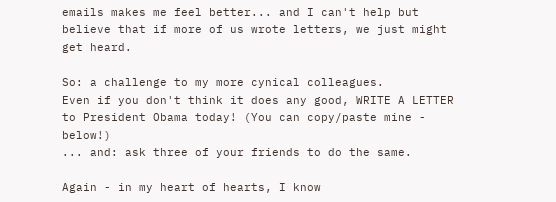emails makes me feel better... and I can't help but believe that if more of us wrote letters, we just might get heard.

So: a challenge to my more cynical colleagues.
Even if you don't think it does any good, WRITE A LETTER to President Obama today! (You can copy/paste mine - below!)
... and: ask three of your friends to do the same.

Again - in my heart of hearts, I know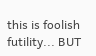this is foolish futility... BUT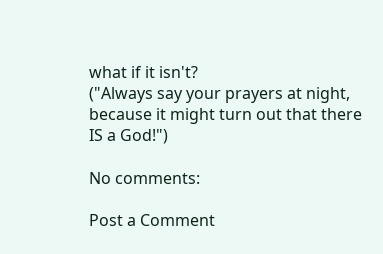what if it isn't?
("Always say your prayers at night, because it might turn out that there IS a God!")

No comments:

Post a Comment